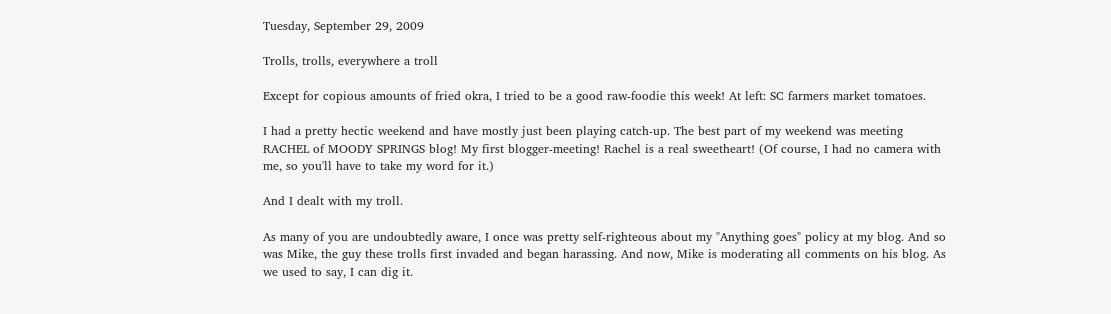Tuesday, September 29, 2009

Trolls, trolls, everywhere a troll

Except for copious amounts of fried okra, I tried to be a good raw-foodie this week! At left: SC farmers market tomatoes.

I had a pretty hectic weekend and have mostly just been playing catch-up. The best part of my weekend was meeting RACHEL of MOODY SPRINGS blog! My first blogger-meeting! Rachel is a real sweetheart! (Of course, I had no camera with me, so you'll have to take my word for it.)

And I dealt with my troll.

As many of you are undoubtedly aware, I once was pretty self-righteous about my "Anything goes" policy at my blog. And so was Mike, the guy these trolls first invaded and began harassing. And now, Mike is moderating all comments on his blog. As we used to say, I can dig it.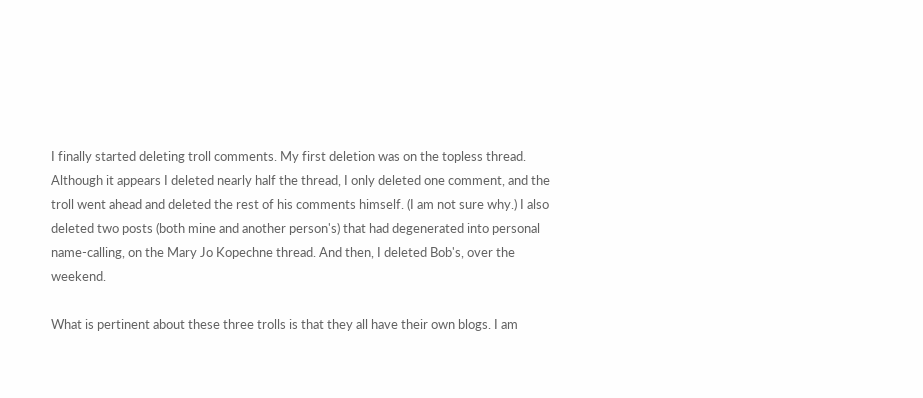I finally started deleting troll comments. My first deletion was on the topless thread. Although it appears I deleted nearly half the thread, I only deleted one comment, and the troll went ahead and deleted the rest of his comments himself. (I am not sure why.) I also deleted two posts (both mine and another person's) that had degenerated into personal name-calling, on the Mary Jo Kopechne thread. And then, I deleted Bob's, over the weekend.

What is pertinent about these three trolls is that they all have their own blogs. I am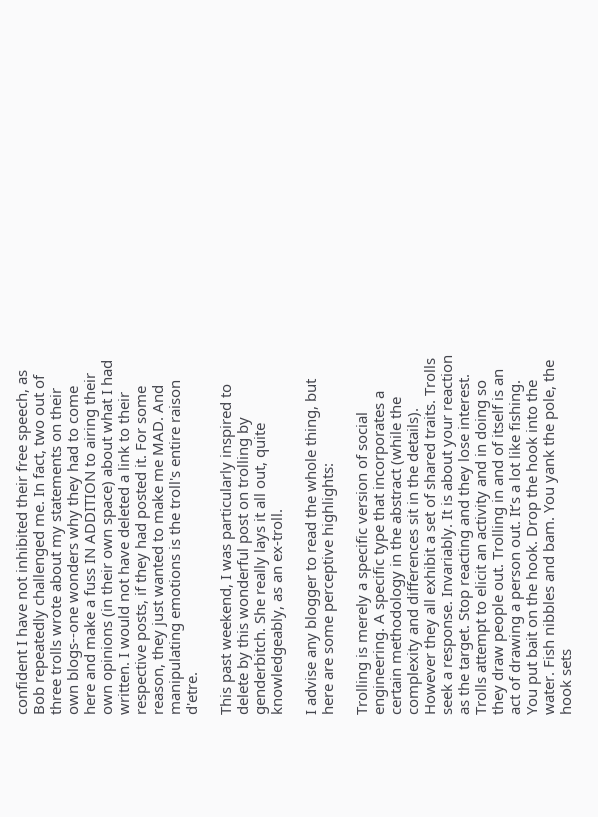confident I have not inhibited their free speech, as Bob repeatedly challenged me. In fact, two out of three trolls wrote about my statements on their own blogs--one wonders why they had to come here and make a fuss IN ADDITION to airing their own opinions (in their own space) about what I had written. I would not have deleted a link to their respective posts, if they had posted it. For some reason, they just wanted to make me MAD. And manipulating emotions is the troll's entire raison d'etre.

This past weekend, I was particularly inspired to delete by this wonderful post on trolling by genderbitch. She really lays it all out, quite knowledgeably, as an ex-troll.

I advise any blogger to read the whole thing, but here are some perceptive highlights:

Trolling is merely a specific version of social engineering. A specific type that incorporates a certain methodology in the abstract (while the complexity and differences sit in the details). However they all exhibit a set of shared traits. Trolls seek a response. Invariably. It is about your reaction as the target. Stop reacting and they lose interest. Trolls attempt to elicit an activity and in doing so they draw people out. Trolling in and of itself is an act of drawing a person out. It’s a lot like fishing. You put bait on the hook. Drop the hook into the water. Fish nibbles and bam. You yank the pole, the hook sets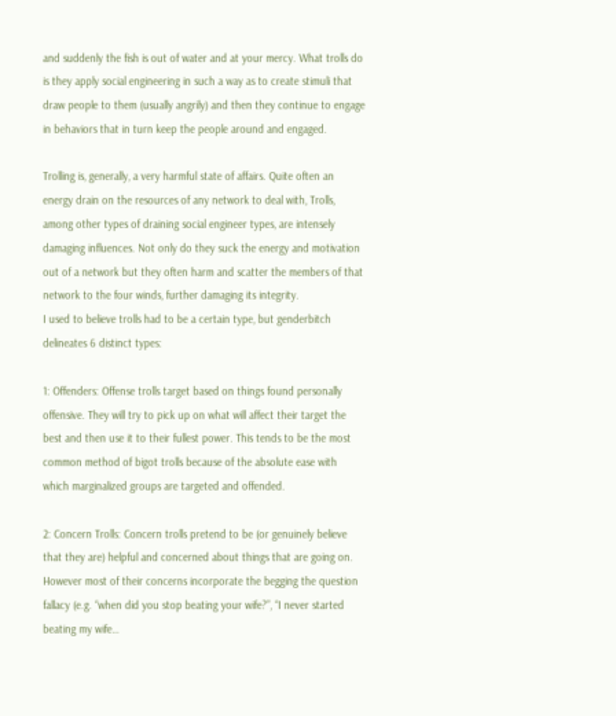and suddenly the fish is out of water and at your mercy. What trolls do is they apply social engineering in such a way as to create stimuli that draw people to them (usually angrily) and then they continue to engage in behaviors that in turn keep the people around and engaged.

Trolling is, generally, a very harmful state of affairs. Quite often an energy drain on the resources of any network to deal with, Trolls, among other types of draining social engineer types, are intensely damaging influences. Not only do they suck the energy and motivation out of a network but they often harm and scatter the members of that network to the four winds, further damaging its integrity.
I used to believe trolls had to be a certain type, but genderbitch delineates 6 distinct types:

1: Offenders: Offense trolls target based on things found personally offensive. They will try to pick up on what will affect their target the best and then use it to their fullest power. This tends to be the most common method of bigot trolls because of the absolute ease with which marginalized groups are targeted and offended.

2: Concern Trolls: Concern trolls pretend to be (or genuinely believe that they are) helpful and concerned about things that are going on. However most of their concerns incorporate the begging the question fallacy (e.g. “when did you stop beating your wife?”, “I never started beating my wife…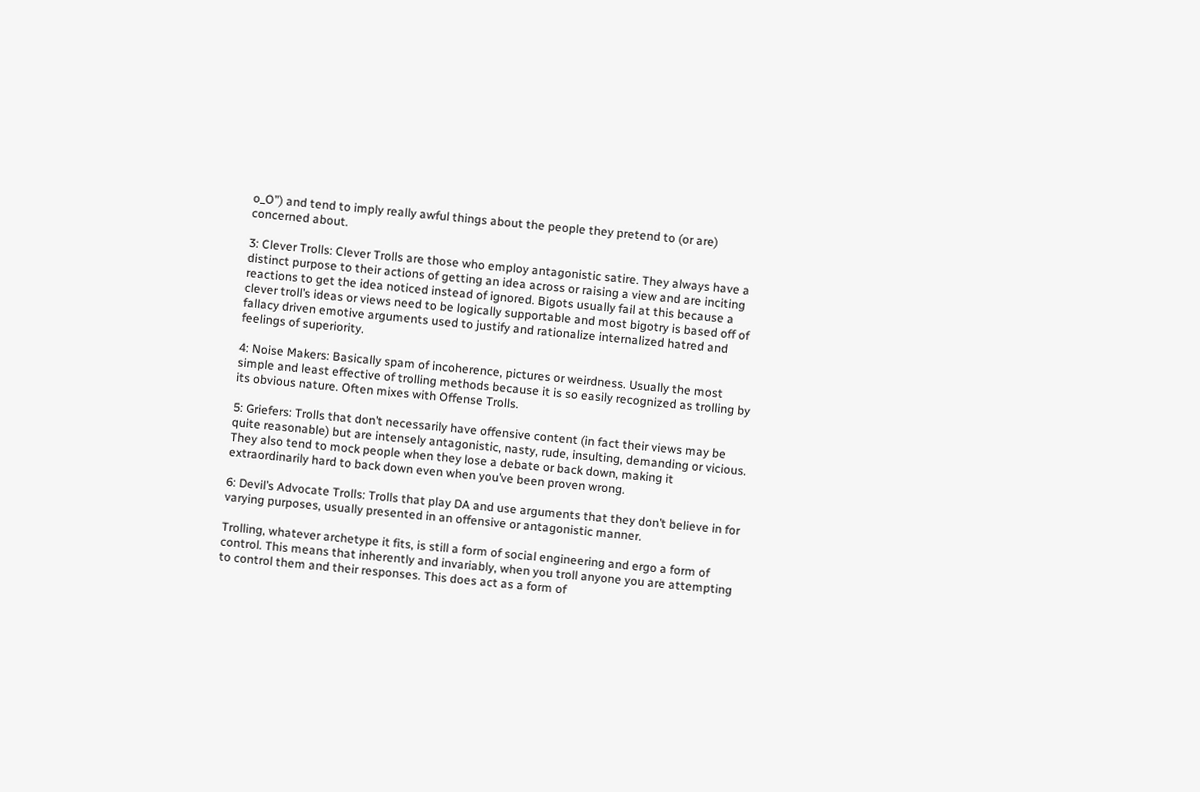o_O”) and tend to imply really awful things about the people they pretend to (or are) concerned about.

3: Clever Trolls: Clever Trolls are those who employ antagonistic satire. They always have a distinct purpose to their actions of getting an idea across or raising a view and are inciting reactions to get the idea noticed instead of ignored. Bigots usually fail at this because a clever troll’s ideas or views need to be logically supportable and most bigotry is based off of fallacy driven emotive arguments used to justify and rationalize internalized hatred and feelings of superiority.

4: Noise Makers: Basically spam of incoherence, pictures or weirdness. Usually the most simple and least effective of trolling methods because it is so easily recognized as trolling by its obvious nature. Often mixes with Offense Trolls.

5: Griefers: Trolls that don’t necessarily have offensive content (in fact their views may be quite reasonable) but are intensely antagonistic, nasty, rude, insulting, demanding or vicious. They also tend to mock people when they lose a debate or back down, making it extraordinarily hard to back down even when you’ve been proven wrong.

6: Devil’s Advocate Trolls: Trolls that play DA and use arguments that they don’t believe in for varying purposes, usually presented in an offensive or antagonistic manner.

Trolling, whatever archetype it fits, is still a form of social engineering and ergo a form of control. This means that inherently and invariably, when you troll anyone you are attempting to control them and their responses. This does act as a form of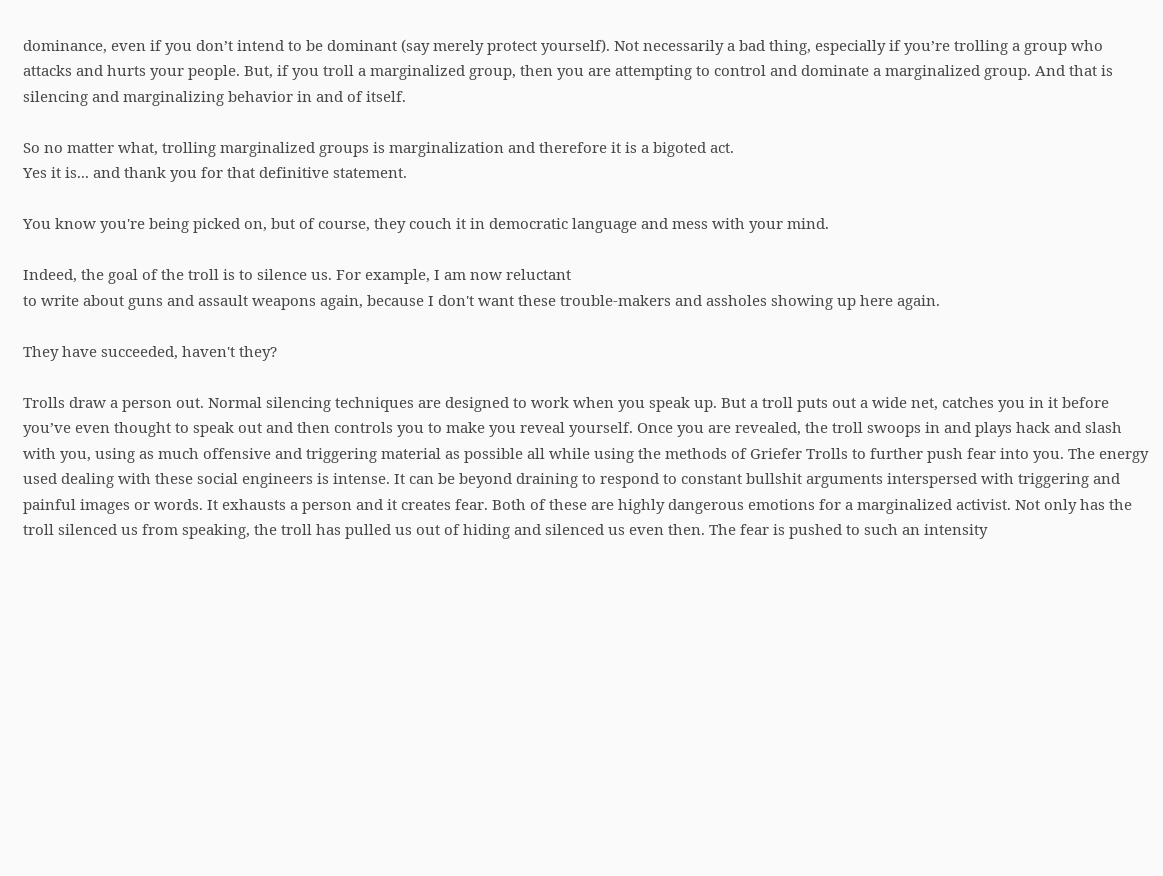dominance, even if you don’t intend to be dominant (say merely protect yourself). Not necessarily a bad thing, especially if you’re trolling a group who attacks and hurts your people. But, if you troll a marginalized group, then you are attempting to control and dominate a marginalized group. And that is silencing and marginalizing behavior in and of itself.

So no matter what, trolling marginalized groups is marginalization and therefore it is a bigoted act.
Yes it is... and thank you for that definitive statement.

You know you're being picked on, but of course, they couch it in democratic language and mess with your mind.

Indeed, the goal of the troll is to silence us. For example, I am now reluctant
to write about guns and assault weapons again, because I don't want these trouble-makers and assholes showing up here again.

They have succeeded, haven't they?

Trolls draw a person out. Normal silencing techniques are designed to work when you speak up. But a troll puts out a wide net, catches you in it before you’ve even thought to speak out and then controls you to make you reveal yourself. Once you are revealed, the troll swoops in and plays hack and slash with you, using as much offensive and triggering material as possible all while using the methods of Griefer Trolls to further push fear into you. The energy used dealing with these social engineers is intense. It can be beyond draining to respond to constant bullshit arguments interspersed with triggering and painful images or words. It exhausts a person and it creates fear. Both of these are highly dangerous emotions for a marginalized activist. Not only has the troll silenced us from speaking, the troll has pulled us out of hiding and silenced us even then. The fear is pushed to such an intensity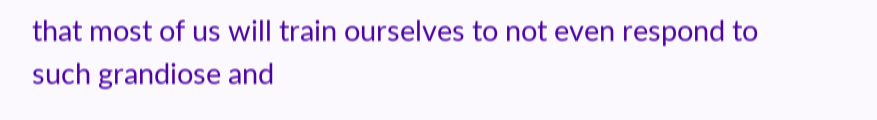that most of us will train ourselves to not even respond to such grandiose and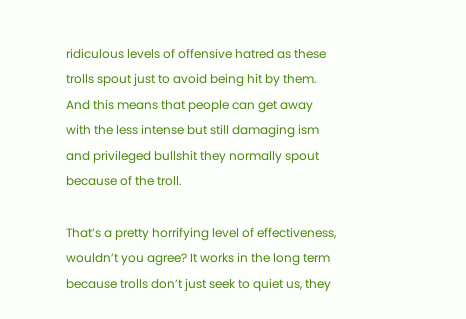ridiculous levels of offensive hatred as these trolls spout just to avoid being hit by them. And this means that people can get away with the less intense but still damaging ism and privileged bullshit they normally spout because of the troll.

That’s a pretty horrifying level of effectiveness, wouldn’t you agree? It works in the long term because trolls don’t just seek to quiet us, they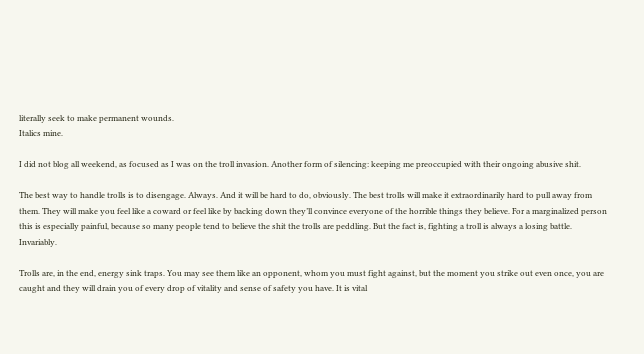literally seek to make permanent wounds.
Italics mine.

I did not blog all weekend, as focused as I was on the troll invasion. Another form of silencing: keeping me preoccupied with their ongoing abusive shit.

The best way to handle trolls is to disengage. Always. And it will be hard to do, obviously. The best trolls will make it extraordinarily hard to pull away from them. They will make you feel like a coward or feel like by backing down they’ll convince everyone of the horrible things they believe. For a marginalized person this is especially painful, because so many people tend to believe the shit the trolls are peddling. But the fact is, fighting a troll is always a losing battle. Invariably.

Trolls are, in the end, energy sink traps. You may see them like an opponent, whom you must fight against, but the moment you strike out even once, you are caught and they will drain you of every drop of vitality and sense of safety you have. It is vital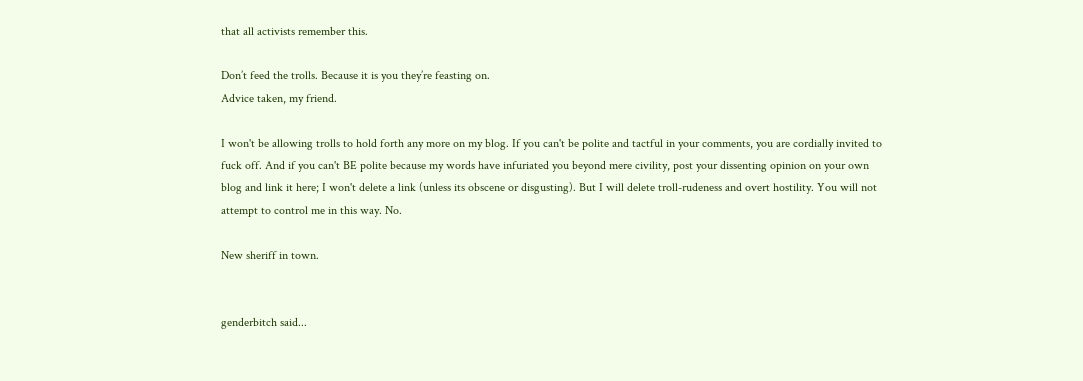that all activists remember this.

Don’t feed the trolls. Because it is you they’re feasting on.
Advice taken, my friend.

I won't be allowing trolls to hold forth any more on my blog. If you can't be polite and tactful in your comments, you are cordially invited to fuck off. And if you can't BE polite because my words have infuriated you beyond mere civility, post your dissenting opinion on your own blog and link it here; I won't delete a link (unless its obscene or disgusting). But I will delete troll-rudeness and overt hostility. You will not attempt to control me in this way. No.

New sheriff in town.


genderbitch said...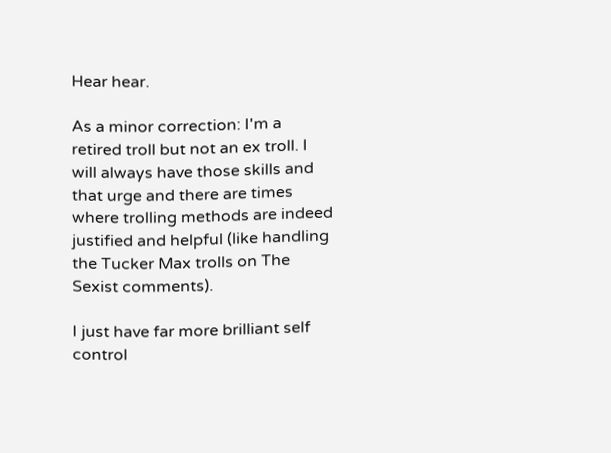Hear hear.

As a minor correction: I'm a retired troll but not an ex troll. I will always have those skills and that urge and there are times where trolling methods are indeed justified and helpful (like handling the Tucker Max trolls on The Sexist comments).

I just have far more brilliant self control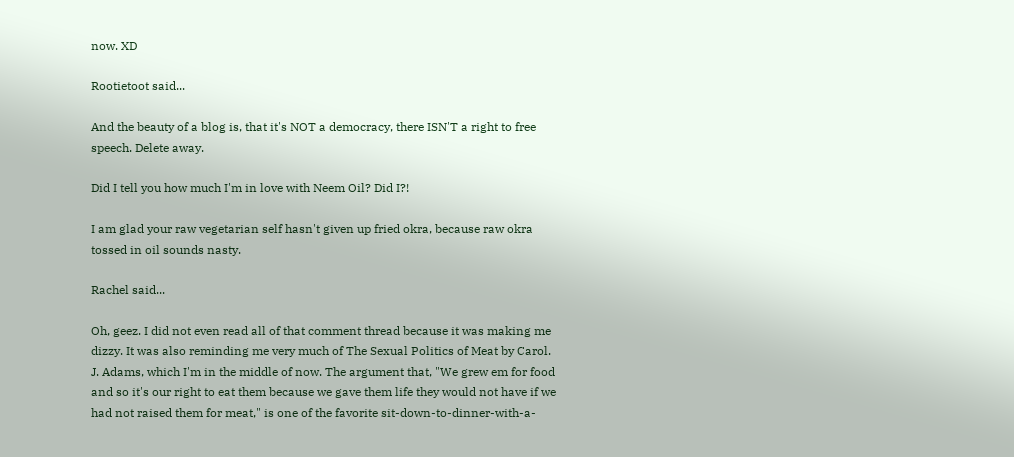now. XD

Rootietoot said...

And the beauty of a blog is, that it's NOT a democracy, there ISN'T a right to free speech. Delete away.

Did I tell you how much I'm in love with Neem Oil? Did I?!

I am glad your raw vegetarian self hasn't given up fried okra, because raw okra tossed in oil sounds nasty.

Rachel said...

Oh, geez. I did not even read all of that comment thread because it was making me dizzy. It was also reminding me very much of The Sexual Politics of Meat by Carol. J. Adams, which I'm in the middle of now. The argument that, "We grew em for food and so it's our right to eat them because we gave them life they would not have if we had not raised them for meat," is one of the favorite sit-down-to-dinner-with-a-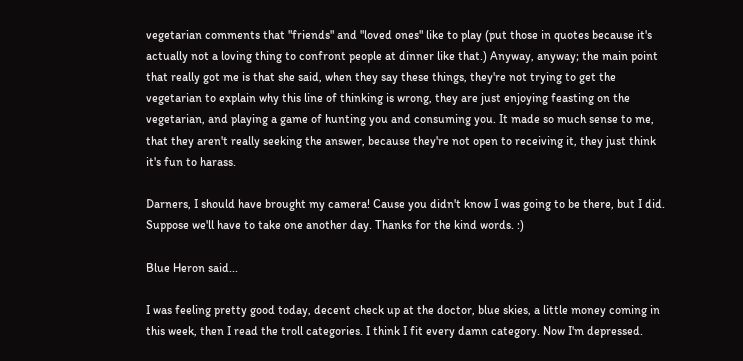vegetarian comments that "friends" and "loved ones" like to play (put those in quotes because it's actually not a loving thing to confront people at dinner like that.) Anyway, anyway; the main point that really got me is that she said, when they say these things, they're not trying to get the vegetarian to explain why this line of thinking is wrong, they are just enjoying feasting on the vegetarian, and playing a game of hunting you and consuming you. It made so much sense to me, that they aren't really seeking the answer, because they're not open to receiving it, they just think it's fun to harass.

Darners, I should have brought my camera! Cause you didn't know I was going to be there, but I did. Suppose we'll have to take one another day. Thanks for the kind words. :)

Blue Heron said...

I was feeling pretty good today, decent check up at the doctor, blue skies, a little money coming in this week, then I read the troll categories. I think I fit every damn category. Now I'm depressed.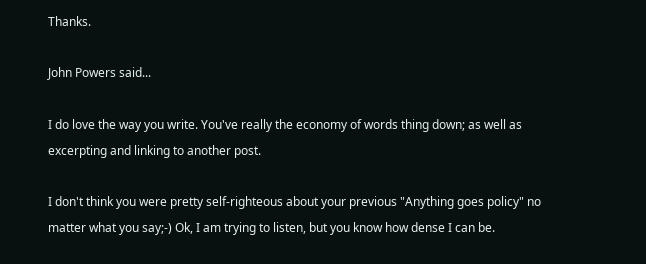Thanks.

John Powers said...

I do love the way you write. You've really the economy of words thing down; as well as excerpting and linking to another post.

I don't think you were pretty self-righteous about your previous "Anything goes policy" no matter what you say;-) Ok, I am trying to listen, but you know how dense I can be.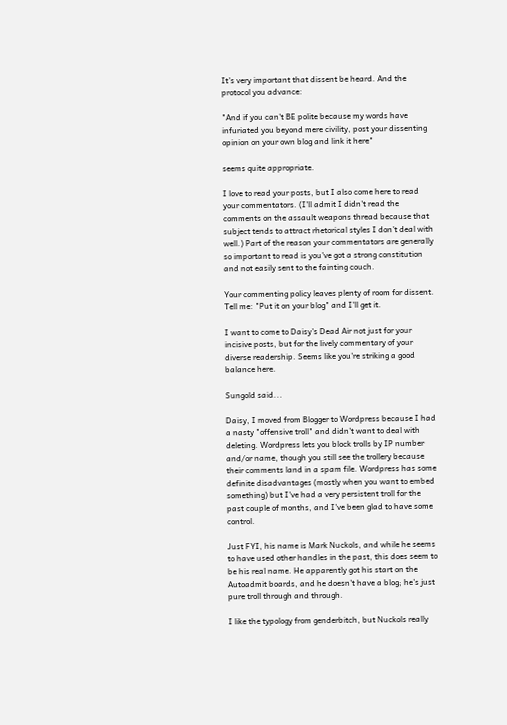It's very important that dissent be heard. And the protocol you advance:

"And if you can't BE polite because my words have infuriated you beyond mere civility, post your dissenting opinion on your own blog and link it here"

seems quite appropriate.

I love to read your posts, but I also come here to read your commentators. (I'll admit I didn't read the comments on the assault weapons thread because that subject tends to attract rhetorical styles I don't deal with well.) Part of the reason your commentators are generally so important to read is you've got a strong constitution and not easily sent to the fainting couch.

Your commenting policy leaves plenty of room for dissent. Tell me: "Put it on your blog" and I'll get it.

I want to come to Daisy's Dead Air not just for your incisive posts, but for the lively commentary of your diverse readership. Seems like you're striking a good balance here.

Sungold said...

Daisy, I moved from Blogger to Wordpress because I had a nasty "offensive troll" and didn't want to deal with deleting. Wordpress lets you block trolls by IP number and/or name, though you still see the trollery because their comments land in a spam file. Wordpress has some definite disadvantages (mostly when you want to embed something) but I've had a very persistent troll for the past couple of months, and I've been glad to have some control.

Just FYI, his name is Mark Nuckols, and while he seems to have used other handles in the past, this does seem to be his real name. He apparently got his start on the Autoadmit boards, and he doesn't have a blog; he's just pure troll through and through.

I like the typology from genderbitch, but Nuckols really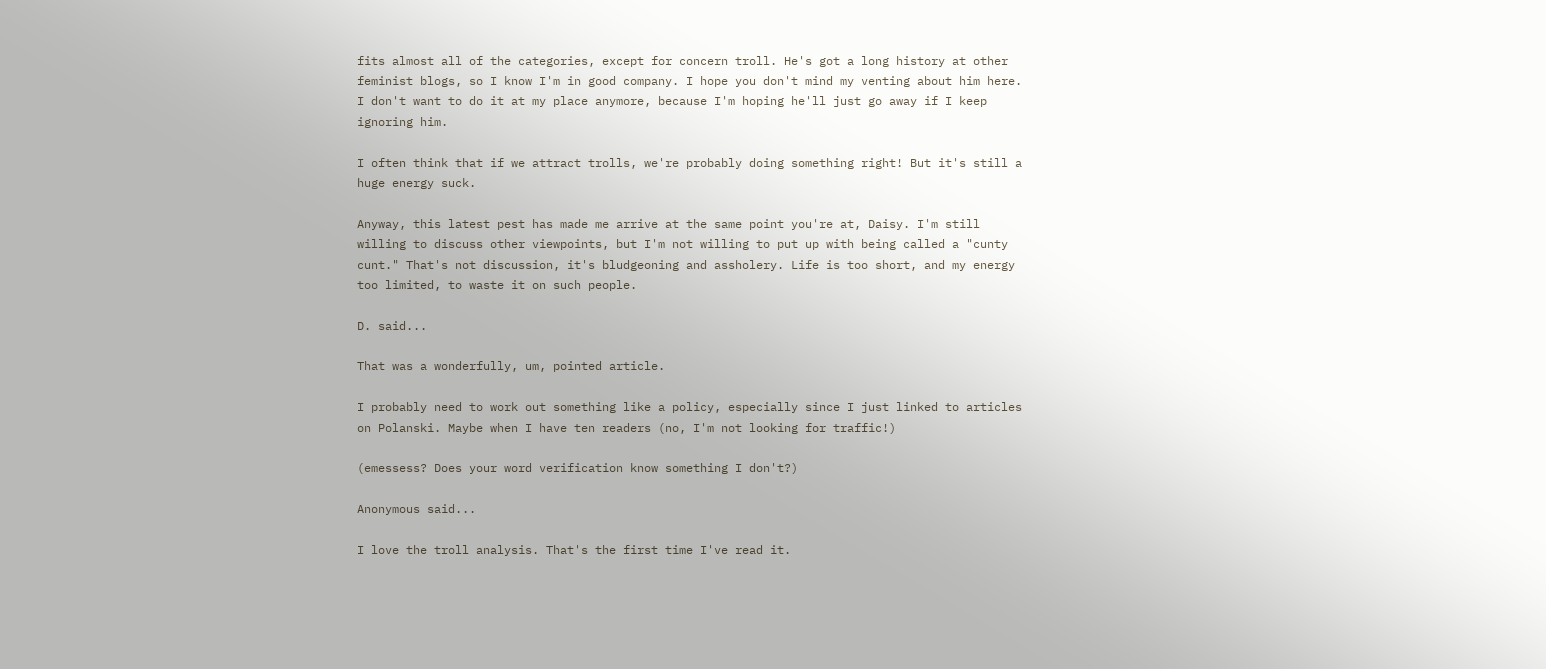fits almost all of the categories, except for concern troll. He's got a long history at other feminist blogs, so I know I'm in good company. I hope you don't mind my venting about him here. I don't want to do it at my place anymore, because I'm hoping he'll just go away if I keep ignoring him.

I often think that if we attract trolls, we're probably doing something right! But it's still a huge energy suck.

Anyway, this latest pest has made me arrive at the same point you're at, Daisy. I'm still willing to discuss other viewpoints, but I'm not willing to put up with being called a "cunty cunt." That's not discussion, it's bludgeoning and assholery. Life is too short, and my energy too limited, to waste it on such people.

D. said...

That was a wonderfully, um, pointed article.

I probably need to work out something like a policy, especially since I just linked to articles on Polanski. Maybe when I have ten readers (no, I'm not looking for traffic!)

(emessess? Does your word verification know something I don't?)

Anonymous said...

I love the troll analysis. That's the first time I've read it.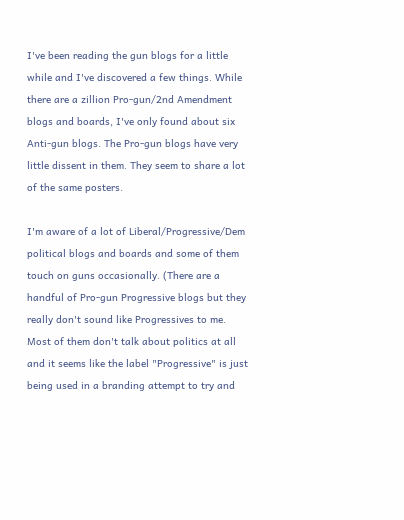I've been reading the gun blogs for a little while and I've discovered a few things. While there are a zillion Pro-gun/2nd Amendment blogs and boards, I've only found about six Anti-gun blogs. The Pro-gun blogs have very little dissent in them. They seem to share a lot of the same posters.

I'm aware of a lot of Liberal/Progressive/Dem political blogs and boards and some of them touch on guns occasionally. (There are a handful of Pro-gun Progressive blogs but they really don't sound like Progressives to me. Most of them don't talk about politics at all and it seems like the label "Progressive" is just being used in a branding attempt to try and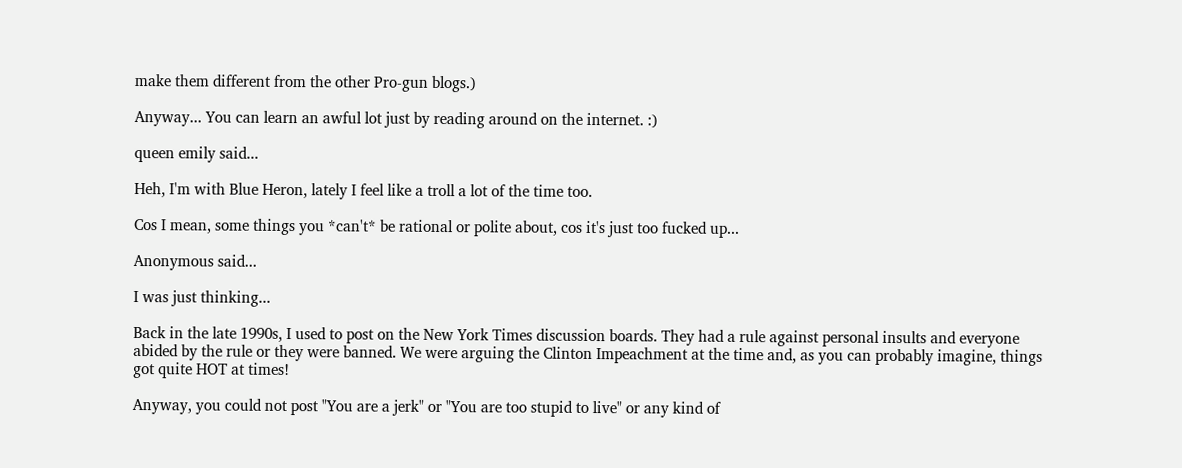make them different from the other Pro-gun blogs.)

Anyway... You can learn an awful lot just by reading around on the internet. :)

queen emily said...

Heh, I'm with Blue Heron, lately I feel like a troll a lot of the time too.

Cos I mean, some things you *can't* be rational or polite about, cos it's just too fucked up...

Anonymous said...

I was just thinking...

Back in the late 1990s, I used to post on the New York Times discussion boards. They had a rule against personal insults and everyone abided by the rule or they were banned. We were arguing the Clinton Impeachment at the time and, as you can probably imagine, things got quite HOT at times!

Anyway, you could not post "You are a jerk" or "You are too stupid to live" or any kind of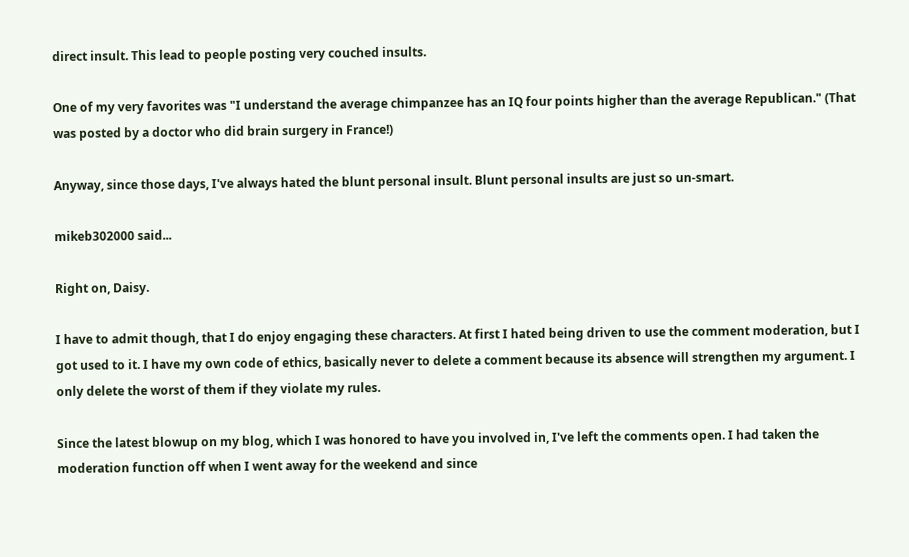direct insult. This lead to people posting very couched insults.

One of my very favorites was "I understand the average chimpanzee has an IQ four points higher than the average Republican." (That was posted by a doctor who did brain surgery in France!)

Anyway, since those days, I've always hated the blunt personal insult. Blunt personal insults are just so un-smart.

mikeb302000 said...

Right on, Daisy.

I have to admit though, that I do enjoy engaging these characters. At first I hated being driven to use the comment moderation, but I got used to it. I have my own code of ethics, basically never to delete a comment because its absence will strengthen my argument. I only delete the worst of them if they violate my rules.

Since the latest blowup on my blog, which I was honored to have you involved in, I've left the comments open. I had taken the moderation function off when I went away for the weekend and since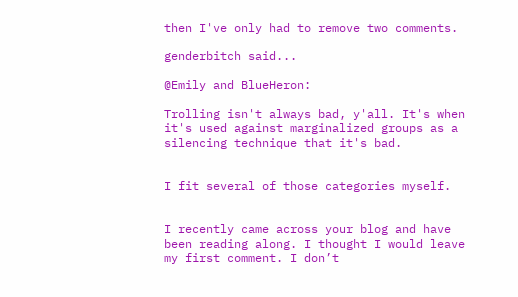then I've only had to remove two comments.

genderbitch said...

@Emily and BlueHeron:

Trolling isn't always bad, y'all. It's when it's used against marginalized groups as a silencing technique that it's bad.


I fit several of those categories myself.


I recently came across your blog and have been reading along. I thought I would leave my first comment. I don’t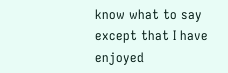know what to say except that I have enjoyed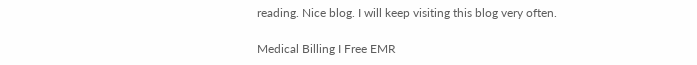reading. Nice blog. I will keep visiting this blog very often.

Medical Billing I Free EMR